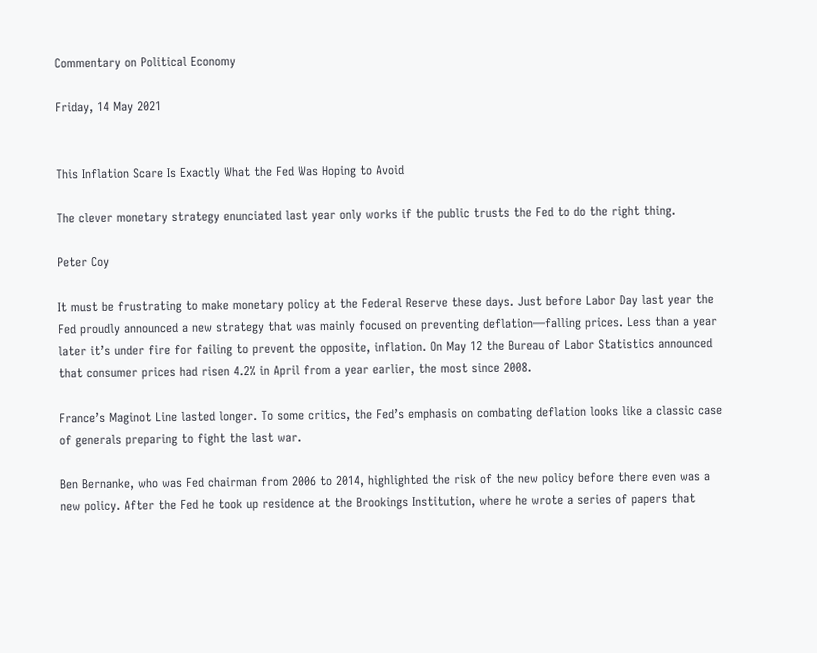Commentary on Political Economy

Friday, 14 May 2021


This Inflation Scare Is Exactly What the Fed Was Hoping to Avoid

The clever monetary strategy enunciated last year only works if the public trusts the Fed to do the right thing.

Peter Coy

It must be frustrating to make monetary policy at the Federal Reserve these days. Just before Labor Day last year the Fed proudly announced a new strategy that was mainly focused on preventing deflation—falling prices. Less than a year later it’s under fire for failing to prevent the opposite, inflation. On May 12 the Bureau of Labor Statistics announced that consumer prices had risen 4.2% in April from a year earlier, the most since 2008.

France’s Maginot Line lasted longer. To some critics, the Fed’s emphasis on combating deflation looks like a classic case of generals preparing to fight the last war.

Ben Bernanke, who was Fed chairman from 2006 to 2014, highlighted the risk of the new policy before there even was a new policy. After the Fed he took up residence at the Brookings Institution, where he wrote a series of papers that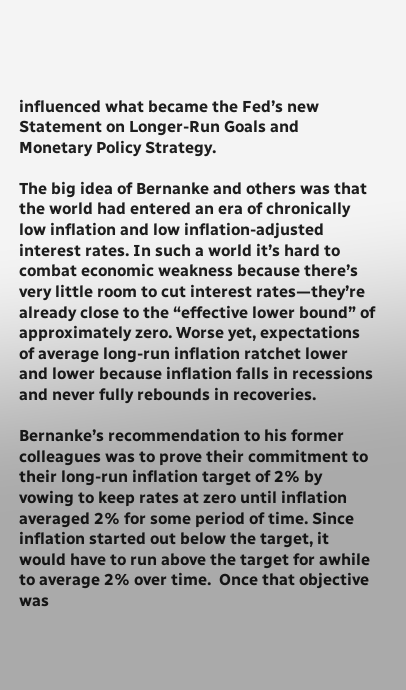influenced what became the Fed’s new Statement on Longer-Run Goals and Monetary Policy Strategy.

The big idea of Bernanke and others was that the world had entered an era of chronically low inflation and low inflation-adjusted interest rates. In such a world it’s hard to combat economic weakness because there’s very little room to cut interest rates—they’re already close to the “effective lower bound” of approximately zero. Worse yet, expectations of average long-run inflation ratchet lower and lower because inflation falls in recessions and never fully rebounds in recoveries.

Bernanke’s recommendation to his former colleagues was to prove their commitment to their long-run inflation target of 2% by vowing to keep rates at zero until inflation averaged 2% for some period of time. Since inflation started out below the target, it would have to run above the target for awhile to average 2% over time.  Once that objective was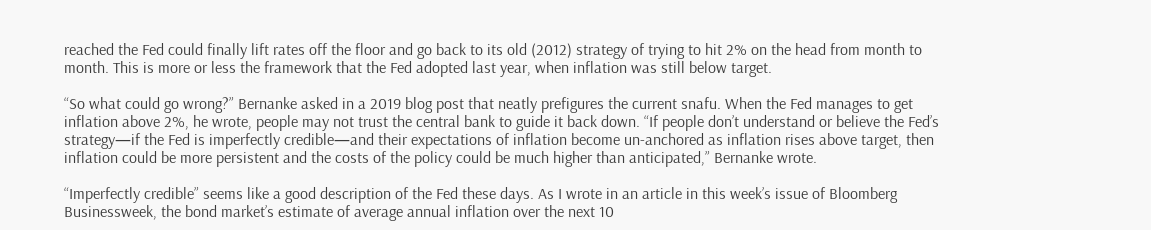reached the Fed could finally lift rates off the floor and go back to its old (2012) strategy of trying to hit 2% on the head from month to month. This is more or less the framework that the Fed adopted last year, when inflation was still below target.

“So what could go wrong?” Bernanke asked in a 2019 blog post that neatly prefigures the current snafu. When the Fed manages to get inflation above 2%, he wrote, people may not trust the central bank to guide it back down. “If people don’t understand or believe the Fed’s strategy—if the Fed is imperfectly credible—and their expectations of inflation become un-anchored as inflation rises above target, then inflation could be more persistent and the costs of the policy could be much higher than anticipated,” Bernanke wrote.

“Imperfectly credible” seems like a good description of the Fed these days. As I wrote in an article in this week’s issue of Bloomberg Businessweek, the bond market’s estimate of average annual inflation over the next 10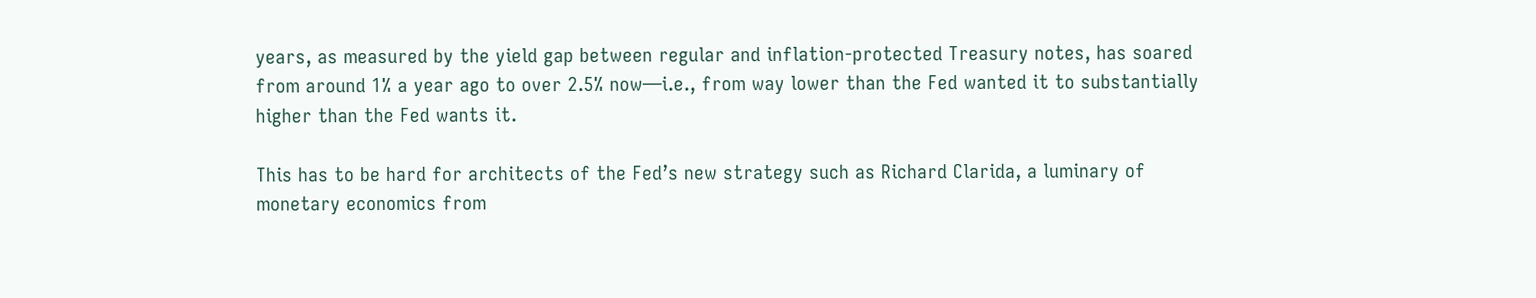years, as measured by the yield gap between regular and inflation-protected Treasury notes, has soared from around 1% a year ago to over 2.5% now—i.e., from way lower than the Fed wanted it to substantially higher than the Fed wants it.

This has to be hard for architects of the Fed’s new strategy such as Richard Clarida, a luminary of monetary economics from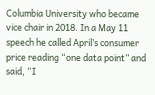Columbia University who became vice chair in 2018. In a May 11 speech he called April’s consumer price reading “one data point” and said, “I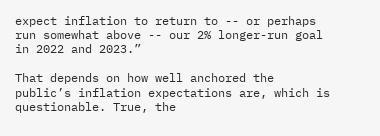expect inflation to return to -- or perhaps run somewhat above -- our 2% longer-run goal in 2022 and 2023.”

That depends on how well anchored the public’s inflation expectations are, which is questionable. True, the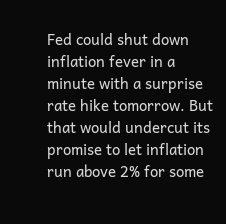Fed could shut down inflation fever in a minute with a surprise rate hike tomorrow. But that would undercut its promise to let inflation run above 2% for some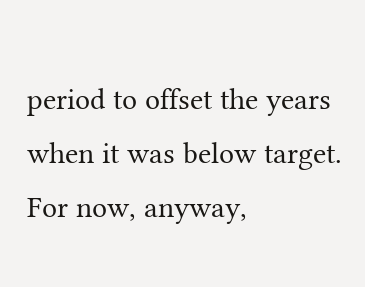period to offset the years when it was below target. For now, anyway,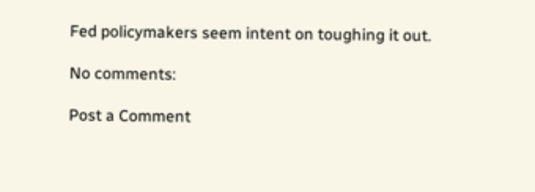Fed policymakers seem intent on toughing it out.

No comments:

Post a Comment